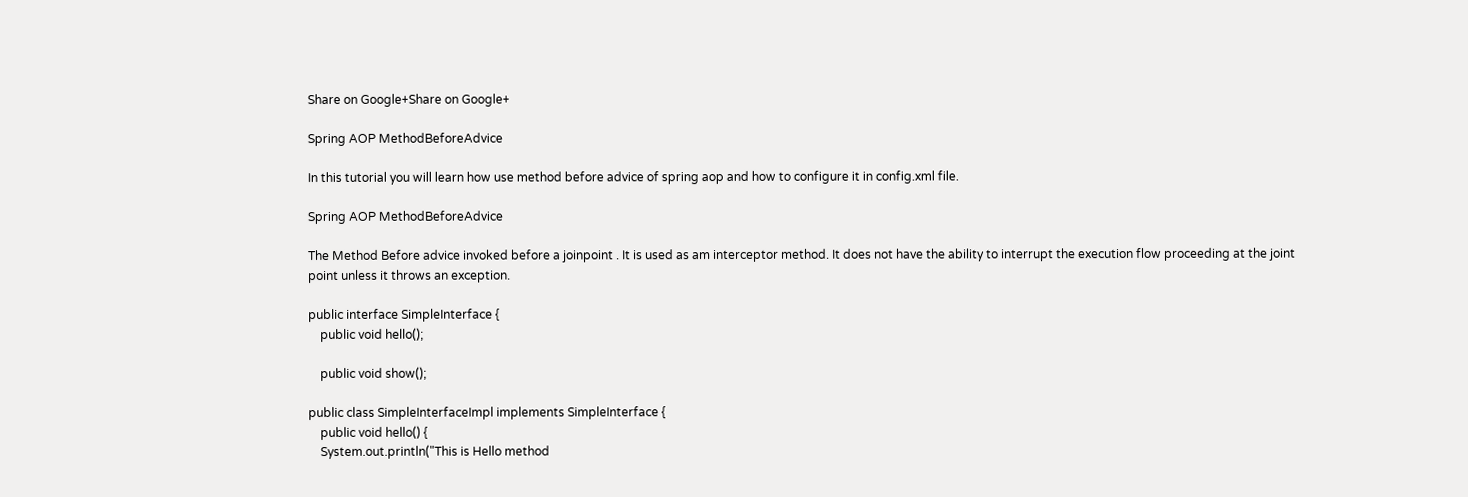Share on Google+Share on Google+

Spring AOP MethodBeforeAdvice

In this tutorial you will learn how use method before advice of spring aop and how to configure it in config.xml file.

Spring AOP MethodBeforeAdvice

The Method Before advice invoked before a joinpoint . It is used as am interceptor method. It does not have the ability to interrupt the execution flow proceeding at the joint point unless it throws an exception.

public interface SimpleInterface {
    public void hello();

    public void show();

public class SimpleInterfaceImpl implements SimpleInterface {
    public void hello() {
    System.out.println("This is Hello method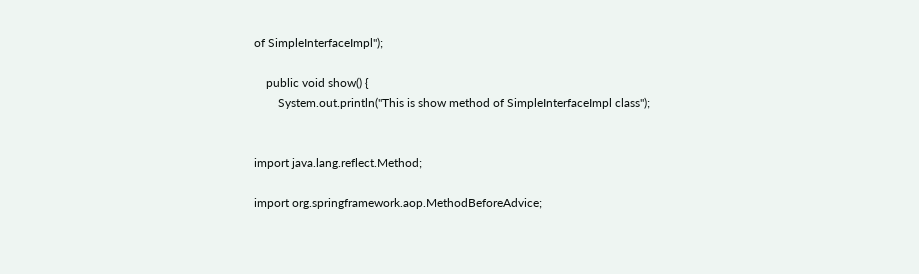of SimpleInterfaceImpl");

    public void show() {
        System.out.println("This is show method of SimpleInterfaceImpl class");


import java.lang.reflect.Method;

import org.springframework.aop.MethodBeforeAdvice;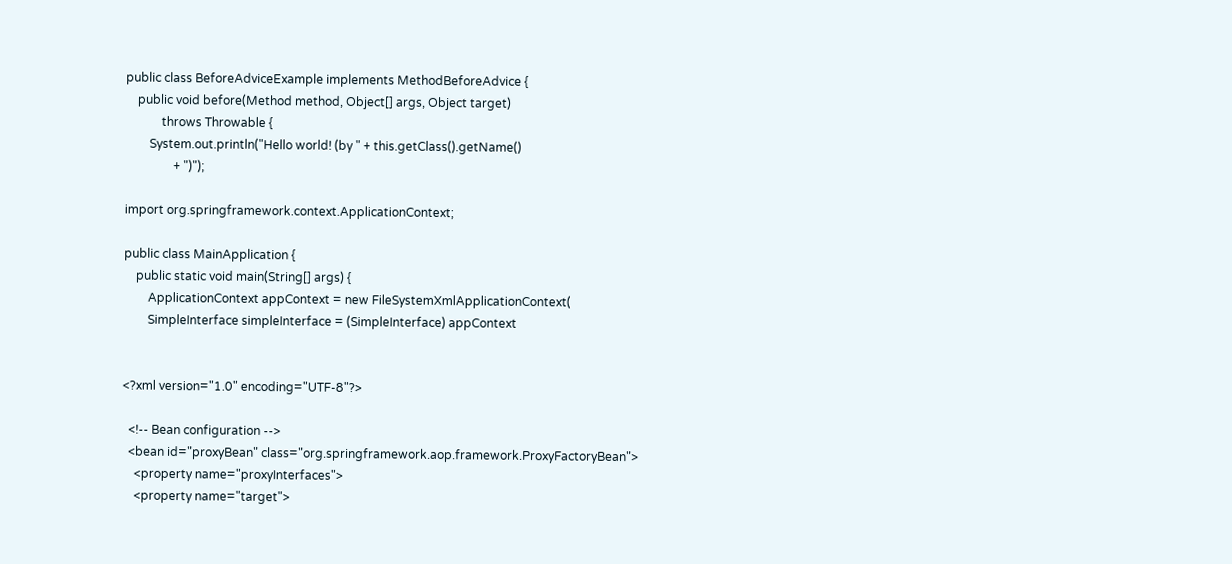public class BeforeAdviceExample implements MethodBeforeAdvice {
    public void before(Method method, Object[] args, Object target)
            throws Throwable {
        System.out.println("Hello world! (by " + this.getClass().getName()
                + ")");

import org.springframework.context.ApplicationContext;

public class MainApplication {
    public static void main(String[] args) {
        ApplicationContext appContext = new FileSystemXmlApplicationContext(
        SimpleInterface simpleInterface = (SimpleInterface) appContext


<?xml version="1.0" encoding="UTF-8"?>

  <!-- Bean configuration -->
  <bean id="proxyBean" class="org.springframework.aop.framework.ProxyFactoryBean">
    <property name="proxyInterfaces">
    <property name="target">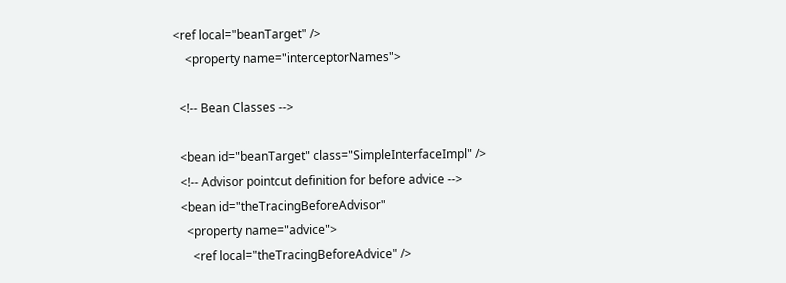<ref local="beanTarget" />
    <property name="interceptorNames">

  <!-- Bean Classes -->

  <bean id="beanTarget" class="SimpleInterfaceImpl" />
  <!-- Advisor pointcut definition for before advice -->
  <bean id="theTracingBeforeAdvisor"
    <property name="advice">
      <ref local="theTracingBeforeAdvice" />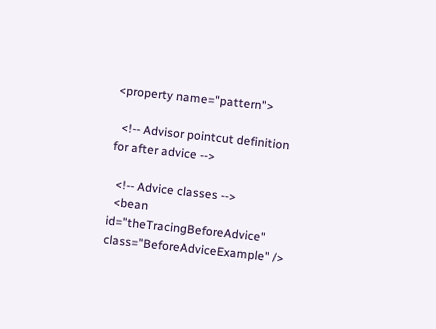<property name="pattern">

  <!-- Advisor pointcut definition for after advice -->

  <!-- Advice classes -->
  <bean id="theTracingBeforeAdvice" class="BeforeAdviceExample" />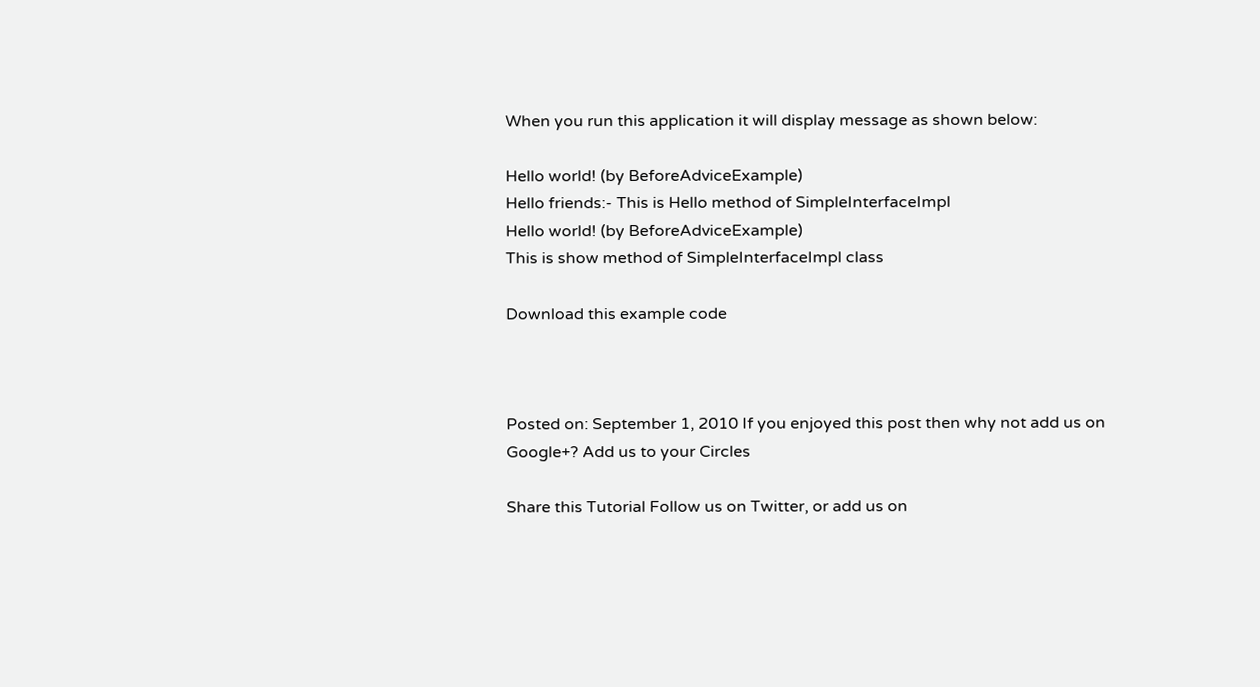When you run this application it will display message as shown below:

Hello world! (by BeforeAdviceExample)
Hello friends:- This is Hello method of SimpleInterfaceImpl
Hello world! (by BeforeAdviceExample)
This is show method of SimpleInterfaceImpl class

Download this example code



Posted on: September 1, 2010 If you enjoyed this post then why not add us on Google+? Add us to your Circles

Share this Tutorial Follow us on Twitter, or add us on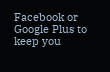Facebook or Google Plus to keep you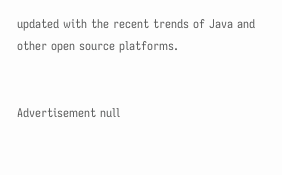updated with the recent trends of Java and other open source platforms.


Advertisement null